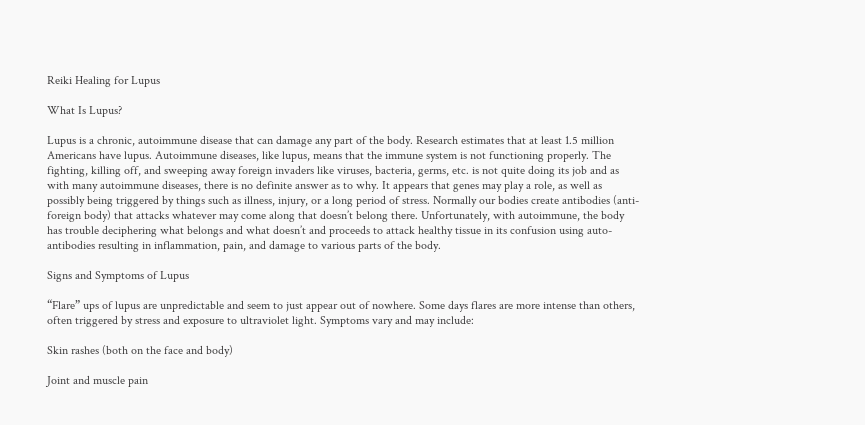Reiki Healing for Lupus

What Is Lupus?

Lupus is a chronic, autoimmune disease that can damage any part of the body. Research estimates that at least 1.5 million Americans have lupus. Autoimmune diseases, like lupus, means that the immune system is not functioning properly. The fighting, killing off, and sweeping away foreign invaders like viruses, bacteria, germs, etc. is not quite doing its job and as with many autoimmune diseases, there is no definite answer as to why. It appears that genes may play a role, as well as possibly being triggered by things such as illness, injury, or a long period of stress. Normally our bodies create antibodies (anti-foreign body) that attacks whatever may come along that doesn’t belong there. Unfortunately, with autoimmune, the body has trouble deciphering what belongs and what doesn’t and proceeds to attack healthy tissue in its confusion using auto-antibodies resulting in inflammation, pain, and damage to various parts of the body.

Signs and Symptoms of Lupus

“Flare” ups of lupus are unpredictable and seem to just appear out of nowhere. Some days flares are more intense than others, often triggered by stress and exposure to ultraviolet light. Symptoms vary and may include:

Skin rashes (both on the face and body)

Joint and muscle pain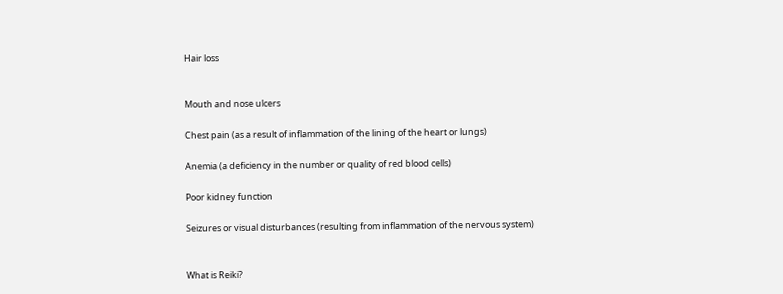Hair loss


Mouth and nose ulcers

Chest pain (as a result of inflammation of the lining of the heart or lungs)

Anemia (a deficiency in the number or quality of red blood cells)

Poor kidney function

Seizures or visual disturbances (resulting from inflammation of the nervous system)


What is Reiki?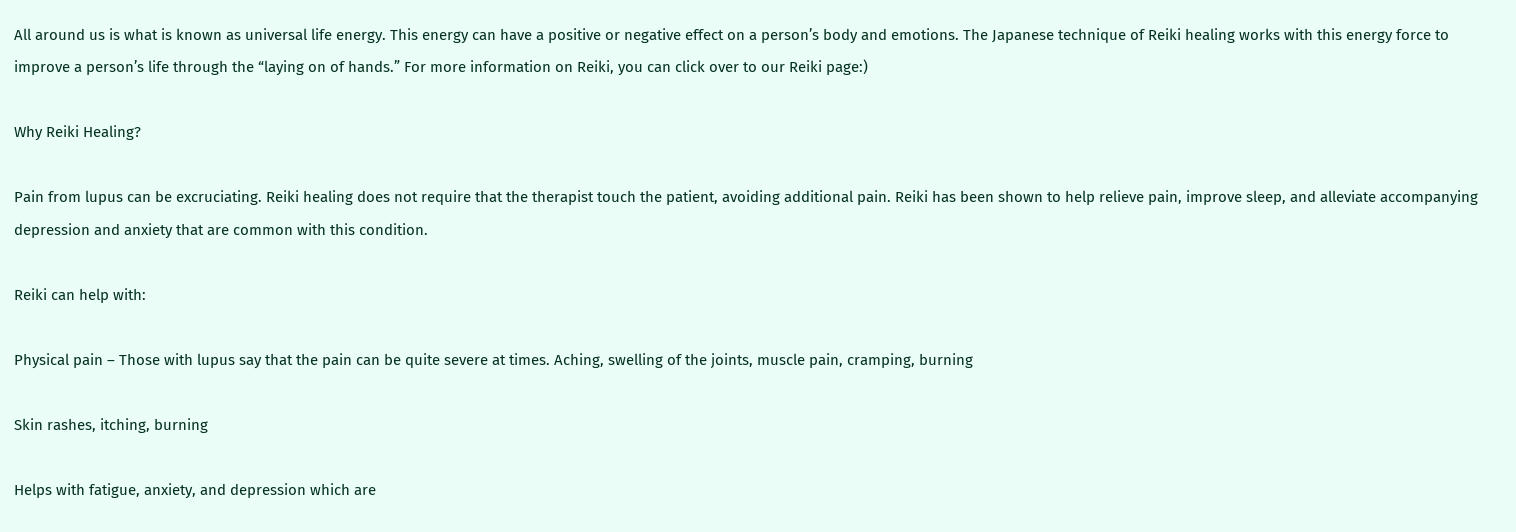All around us is what is known as universal life energy. This energy can have a positive or negative effect on a person’s body and emotions. The Japanese technique of Reiki healing works with this energy force to improve a person’s life through the “laying on of hands.” For more information on Reiki, you can click over to our Reiki page:)

Why Reiki Healing?

Pain from lupus can be excruciating. Reiki healing does not require that the therapist touch the patient, avoiding additional pain. Reiki has been shown to help relieve pain, improve sleep, and alleviate accompanying depression and anxiety that are common with this condition.

Reiki can help with:

Physical pain – Those with lupus say that the pain can be quite severe at times. Aching, swelling of the joints, muscle pain, cramping, burning

Skin rashes, itching, burning

Helps with fatigue, anxiety, and depression which are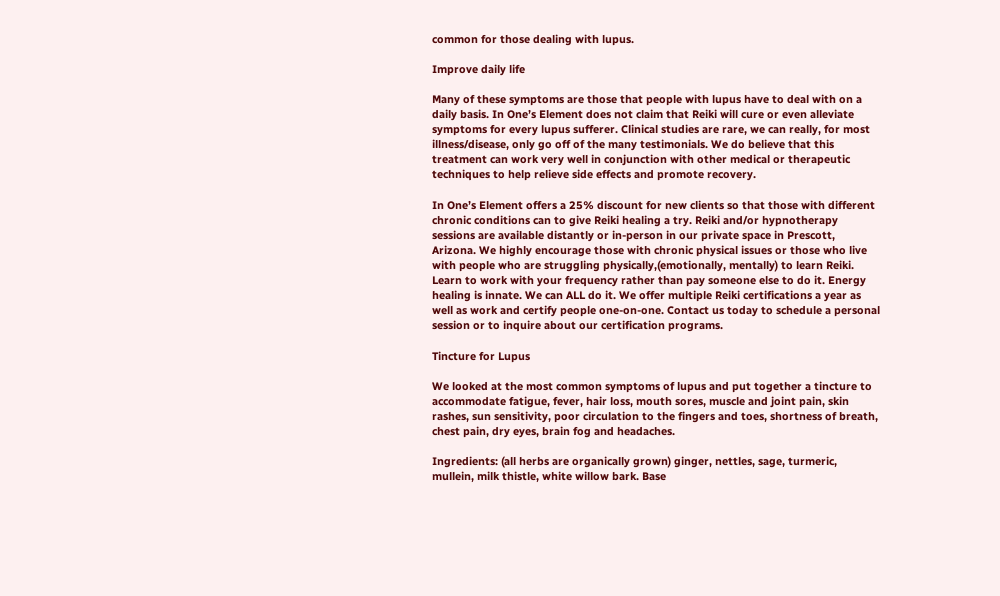common for those dealing with lupus.

Improve daily life

Many of these symptoms are those that people with lupus have to deal with on a daily basis. In One’s Element does not claim that Reiki will cure or even alleviate symptoms for every lupus sufferer. Clinical studies are rare, we can really, for most illness/disease, only go off of the many testimonials. We do believe that this treatment can work very well in conjunction with other medical or therapeutic techniques to help relieve side effects and promote recovery.

In One’s Element offers a 25% discount for new clients so that those with different chronic conditions can to give Reiki healing a try. Reiki and/or hypnotherapy sessions are available distantly or in-person in our private space in Prescott, Arizona. We highly encourage those with chronic physical issues or those who live with people who are struggling physically,(emotionally, mentally) to learn Reiki. Learn to work with your frequency rather than pay someone else to do it. Energy healing is innate. We can ALL do it. We offer multiple Reiki certifications a year as well as work and certify people one-on-one. Contact us today to schedule a personal session or to inquire about our certification programs.

Tincture for Lupus

We looked at the most common symptoms of lupus and put together a tincture to accommodate fatigue, fever, hair loss, mouth sores, muscle and joint pain, skin rashes, sun sensitivity, poor circulation to the fingers and toes, shortness of breath, chest pain, dry eyes, brain fog and headaches.

Ingredients: (all herbs are organically grown) ginger, nettles, sage, turmeric, mullein, milk thistle, white willow bark. Base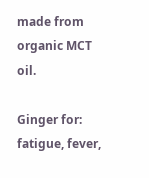made from organic MCT oil.

Ginger for: fatigue, fever,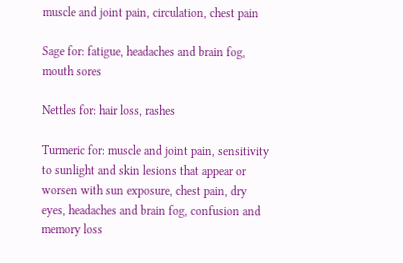muscle and joint pain, circulation, chest pain

Sage for: fatigue, headaches and brain fog, mouth sores

Nettles for: hair loss, rashes

Turmeric for: muscle and joint pain, sensitivity to sunlight and skin lesions that appear or worsen with sun exposure, chest pain, dry eyes, headaches and brain fog, confusion and memory loss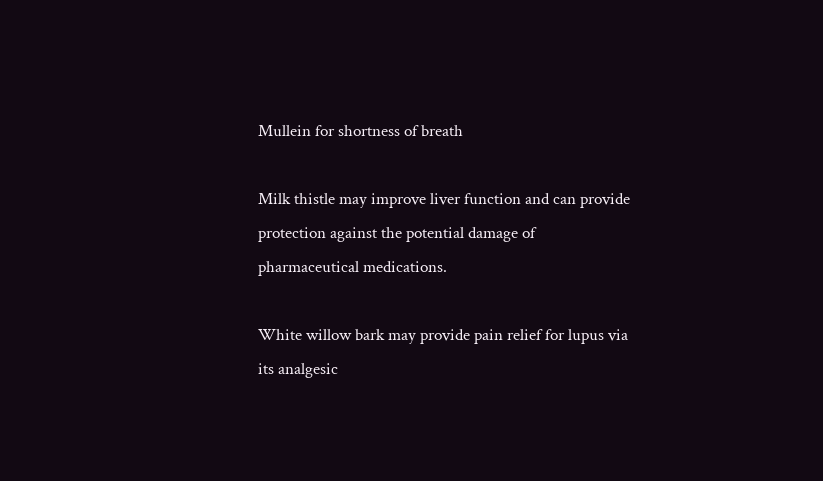Mullein for shortness of breath

Milk thistle may improve liver function and can provide protection against the potential damage of pharmaceutical medications.

White willow bark may provide pain relief for lupus via its analgesic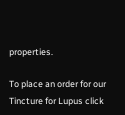properties.

To place an order for our Tincture for Lupus click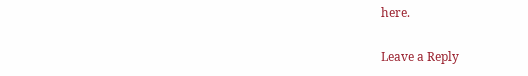here.

Leave a Reply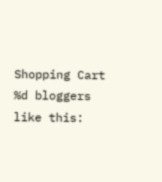Shopping Cart
%d bloggers like this: